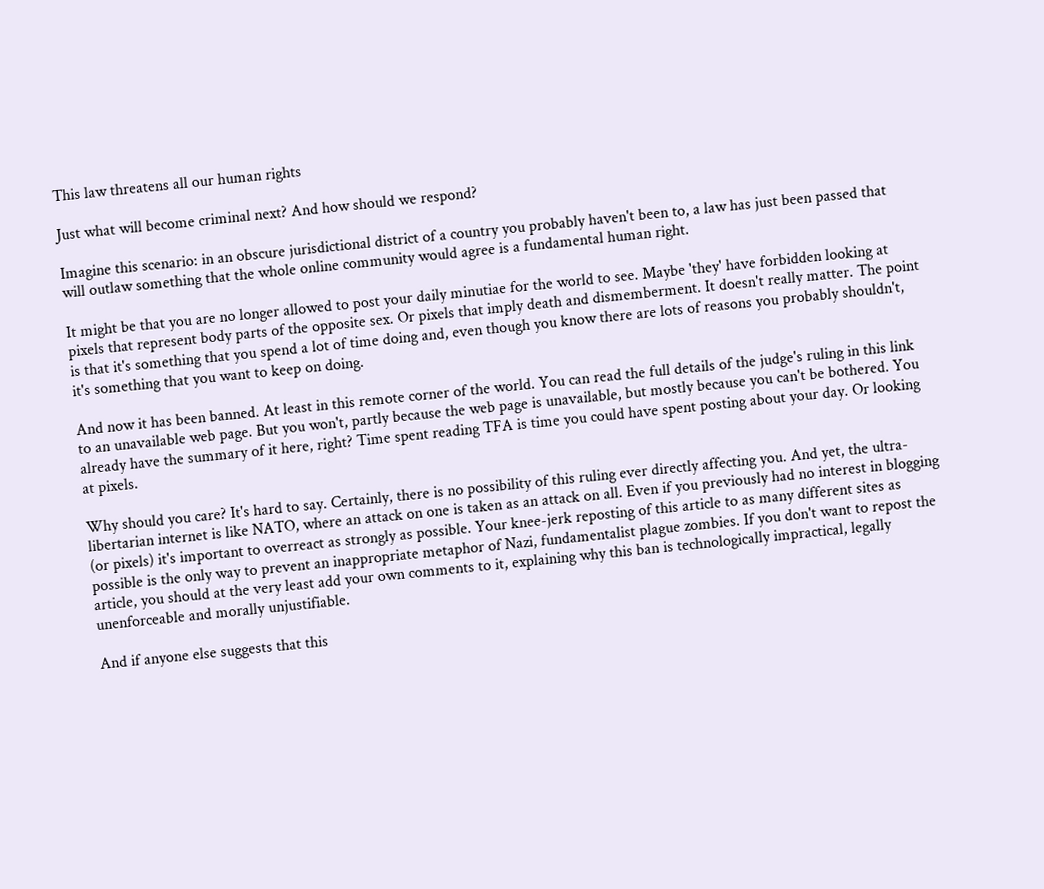This law threatens all our human rights

Just what will become criminal next? And how should we respond?

Imagine this scenario: in an obscure jurisdictional district of a country you probably haven't been to, a law has just been passed that will outlaw something that the whole online community would agree is a fundamental human right.

It might be that you are no longer allowed to post your daily minutiae for the world to see. Maybe 'they' have forbidden looking at pixels that represent body parts of the opposite sex. Or pixels that imply death and dismemberment. It doesn't really matter. The point is that it's something that you spend a lot of time doing and, even though you know there are lots of reasons you probably shouldn't, it's something that you want to keep on doing.

And now it has been banned. At least in this remote corner of the world. You can read the full details of the judge's ruling in this link to an unavailable web page. But you won't, partly because the web page is unavailable, but mostly because you can't be bothered. You already have the summary of it here, right? Time spent reading TFA is time you could have spent posting about your day. Or looking at pixels.

Why should you care? It's hard to say. Certainly, there is no possibility of this ruling ever directly affecting you. And yet, the ultra-libertarian internet is like NATO, where an attack on one is taken as an attack on all. Even if you previously had no interest in blogging (or pixels) it's important to overreact as strongly as possible. Your knee-jerk reposting of this article to as many different sites as possible is the only way to prevent an inappropriate metaphor of Nazi, fundamentalist plague zombies. If you don't want to repost the article, you should at the very least add your own comments to it, explaining why this ban is technologically impractical, legally unenforceable and morally unjustifiable.

And if anyone else suggests that this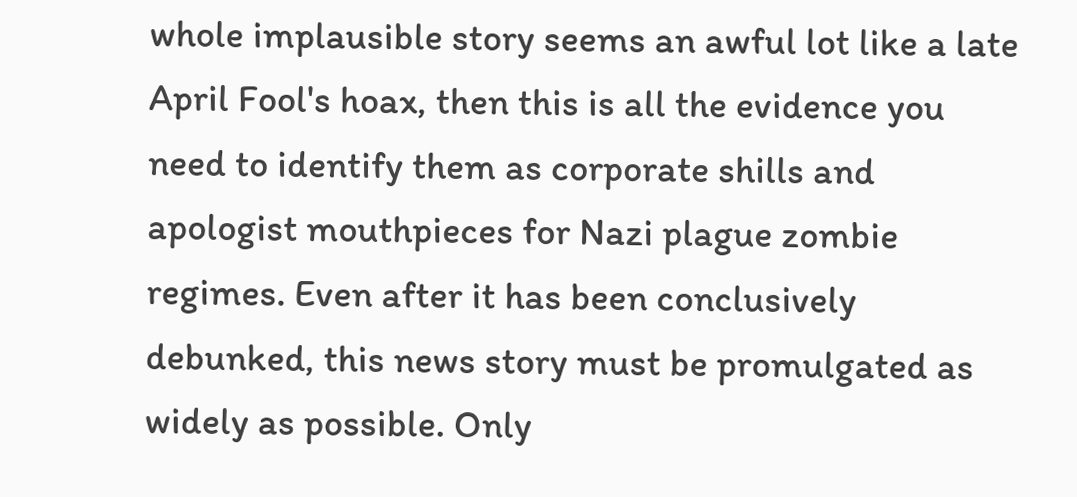whole implausible story seems an awful lot like a late April Fool's hoax, then this is all the evidence you need to identify them as corporate shills and apologist mouthpieces for Nazi plague zombie regimes. Even after it has been conclusively debunked, this news story must be promulgated as widely as possible. Only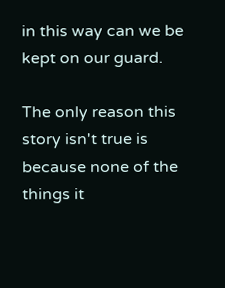in this way can we be kept on our guard.

The only reason this story isn't true is because none of the things it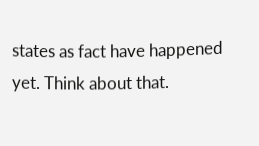states as fact have happened yet. Think about that.